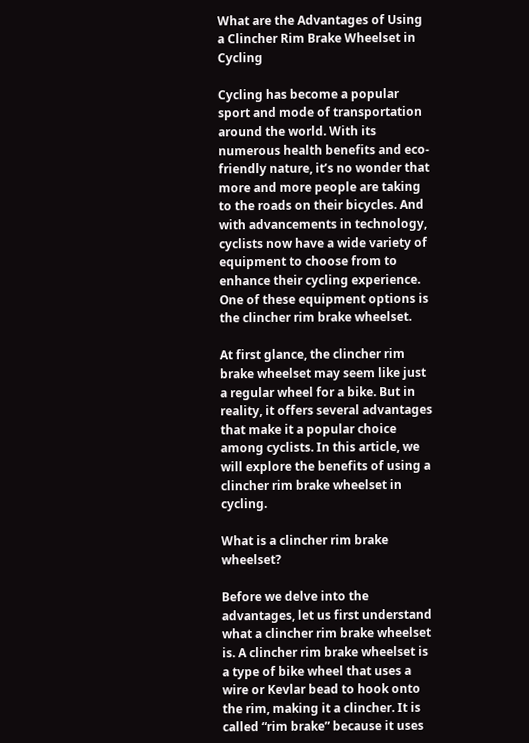What are the Advantages of Using a Clincher Rim Brake Wheelset in Cycling

Cycling has become a popular sport and mode of transportation around the world. With its numerous health benefits and eco-friendly nature, it’s no wonder that more and more people are taking to the roads on their bicycles. And with advancements in technology, cyclists now have a wide variety of equipment to choose from to enhance their cycling experience. One of these equipment options is the clincher rim brake wheelset.

At first glance, the clincher rim brake wheelset may seem like just a regular wheel for a bike. But in reality, it offers several advantages that make it a popular choice among cyclists. In this article, we will explore the benefits of using a clincher rim brake wheelset in cycling.

What is a clincher rim brake wheelset?

Before we delve into the advantages, let us first understand what a clincher rim brake wheelset is. A clincher rim brake wheelset is a type of bike wheel that uses a wire or Kevlar bead to hook onto the rim, making it a clincher. It is called “rim brake” because it uses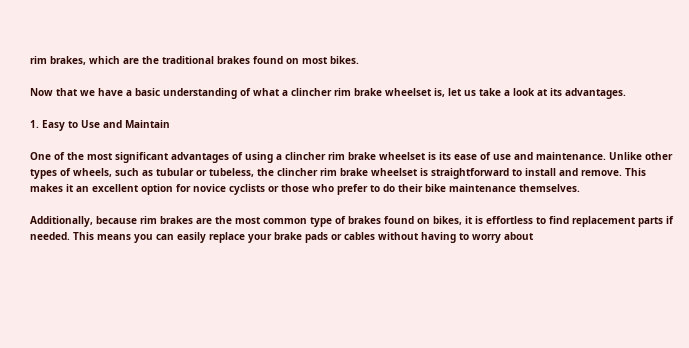rim brakes, which are the traditional brakes found on most bikes.

Now that we have a basic understanding of what a clincher rim brake wheelset is, let us take a look at its advantages.

1. Easy to Use and Maintain

One of the most significant advantages of using a clincher rim brake wheelset is its ease of use and maintenance. Unlike other types of wheels, such as tubular or tubeless, the clincher rim brake wheelset is straightforward to install and remove. This makes it an excellent option for novice cyclists or those who prefer to do their bike maintenance themselves.

Additionally, because rim brakes are the most common type of brakes found on bikes, it is effortless to find replacement parts if needed. This means you can easily replace your brake pads or cables without having to worry about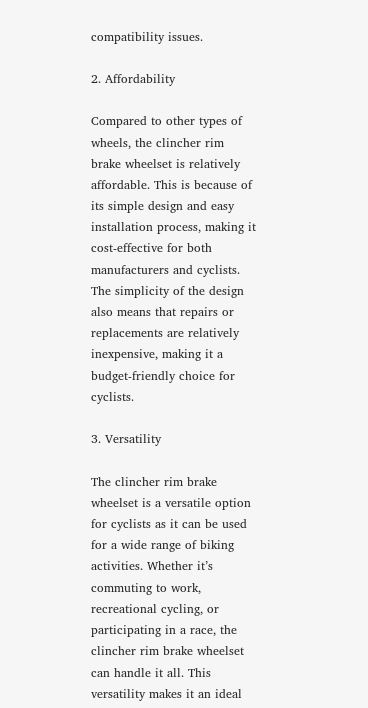compatibility issues.

2. Affordability

Compared to other types of wheels, the clincher rim brake wheelset is relatively affordable. This is because of its simple design and easy installation process, making it cost-effective for both manufacturers and cyclists. The simplicity of the design also means that repairs or replacements are relatively inexpensive, making it a budget-friendly choice for cyclists.

3. Versatility

The clincher rim brake wheelset is a versatile option for cyclists as it can be used for a wide range of biking activities. Whether it’s commuting to work, recreational cycling, or participating in a race, the clincher rim brake wheelset can handle it all. This versatility makes it an ideal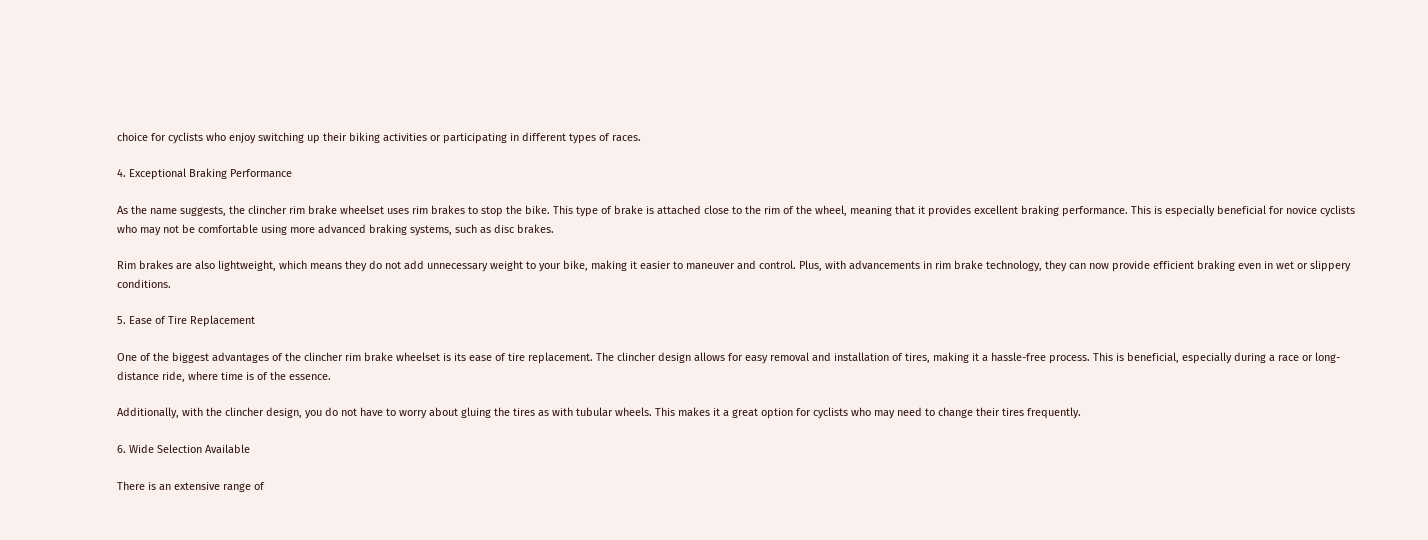choice for cyclists who enjoy switching up their biking activities or participating in different types of races.

4. Exceptional Braking Performance

As the name suggests, the clincher rim brake wheelset uses rim brakes to stop the bike. This type of brake is attached close to the rim of the wheel, meaning that it provides excellent braking performance. This is especially beneficial for novice cyclists who may not be comfortable using more advanced braking systems, such as disc brakes.

Rim brakes are also lightweight, which means they do not add unnecessary weight to your bike, making it easier to maneuver and control. Plus, with advancements in rim brake technology, they can now provide efficient braking even in wet or slippery conditions.

5. Ease of Tire Replacement

One of the biggest advantages of the clincher rim brake wheelset is its ease of tire replacement. The clincher design allows for easy removal and installation of tires, making it a hassle-free process. This is beneficial, especially during a race or long-distance ride, where time is of the essence.

Additionally, with the clincher design, you do not have to worry about gluing the tires as with tubular wheels. This makes it a great option for cyclists who may need to change their tires frequently.

6. Wide Selection Available

There is an extensive range of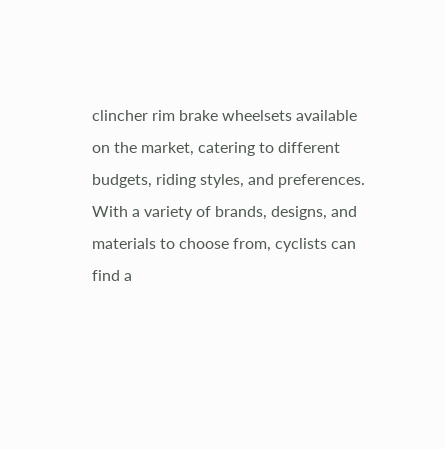clincher rim brake wheelsets available on the market, catering to different budgets, riding styles, and preferences. With a variety of brands, designs, and materials to choose from, cyclists can find a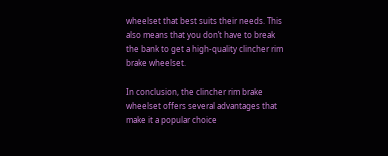wheelset that best suits their needs. This also means that you don’t have to break the bank to get a high-quality clincher rim brake wheelset.

In conclusion, the clincher rim brake wheelset offers several advantages that make it a popular choice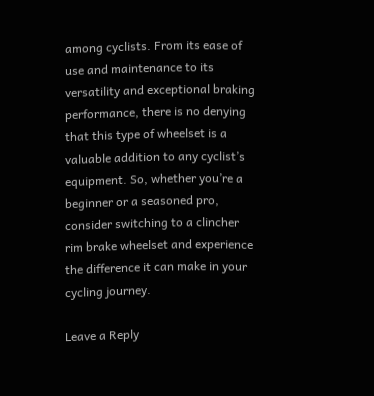among cyclists. From its ease of use and maintenance to its versatility and exceptional braking performance, there is no denying that this type of wheelset is a valuable addition to any cyclist’s equipment. So, whether you’re a beginner or a seasoned pro, consider switching to a clincher rim brake wheelset and experience the difference it can make in your cycling journey.

Leave a Reply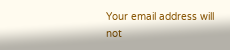Your email address will not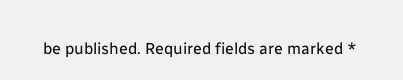be published. Required fields are marked *